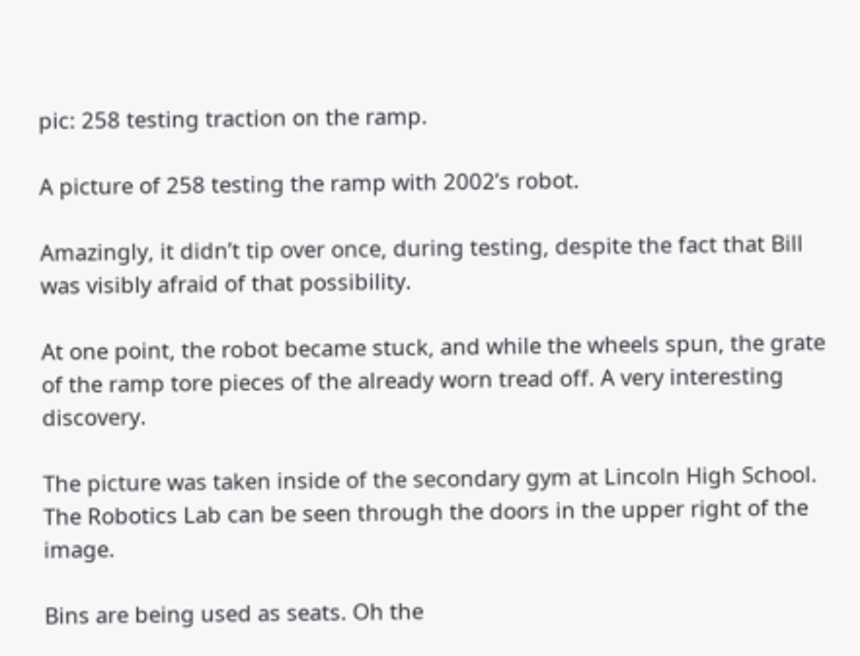pic: 258 testing traction on the ramp.

A picture of 258 testing the ramp with 2002’s robot.

Amazingly, it didn’t tip over once, during testing, despite the fact that Bill was visibly afraid of that possibility.

At one point, the robot became stuck, and while the wheels spun, the grate of the ramp tore pieces of the already worn tread off. A very interesting discovery.

The picture was taken inside of the secondary gym at Lincoln High School. The Robotics Lab can be seen through the doors in the upper right of the image.

Bins are being used as seats. Oh the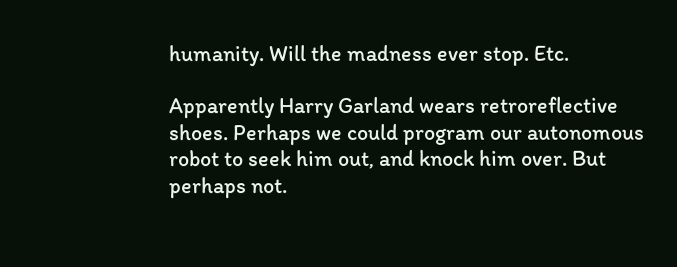humanity. Will the madness ever stop. Etc.

Apparently Harry Garland wears retroreflective shoes. Perhaps we could program our autonomous robot to seek him out, and knock him over. But perhaps not.